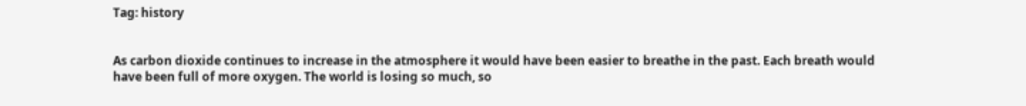Tag: history


As carbon dioxide continues to increase in the atmosphere it would have been easier to breathe in the past. Each breath would have been full of more oxygen. The world is losing so much, so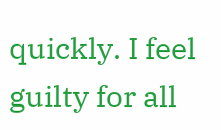quickly. I feel guilty for all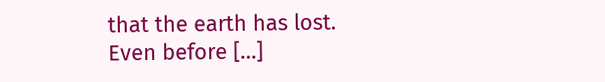that the earth has lost. Even before […]